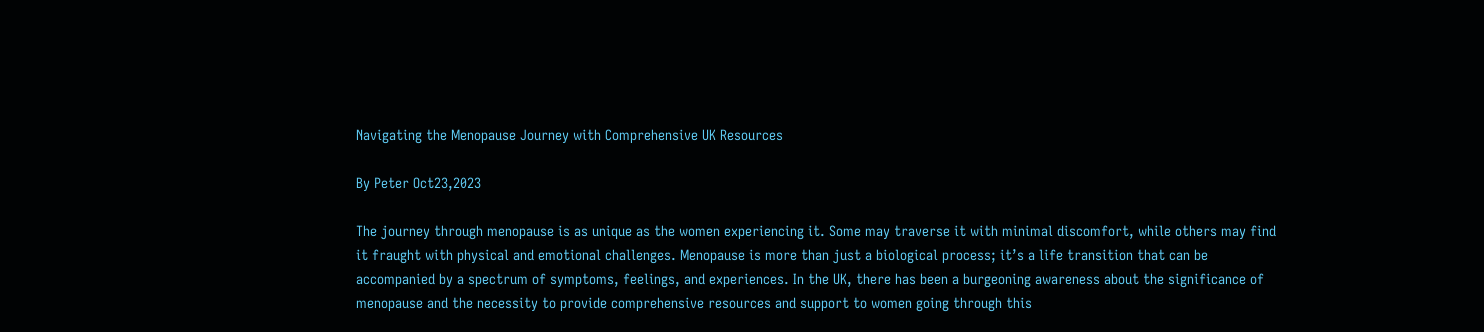Navigating the Menopause Journey with Comprehensive UK Resources

By Peter Oct23,2023

The journey through menopause is as unique as the women experiencing it. Some may traverse it with minimal discomfort, while others may find it fraught with physical and emotional challenges. Menopause is more than just a biological process; it’s a life transition that can be accompanied by a spectrum of symptoms, feelings, and experiences. In the UK, there has been a burgeoning awareness about the significance of menopause and the necessity to provide comprehensive resources and support to women going through this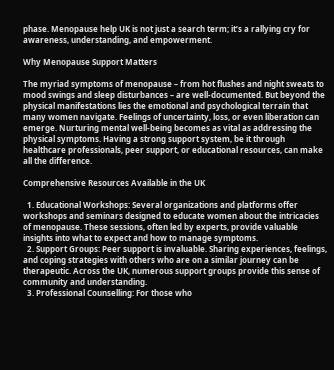phase. Menopause help UK is not just a search term; it’s a rallying cry for awareness, understanding, and empowerment.

Why Menopause Support Matters

The myriad symptoms of menopause – from hot flushes and night sweats to mood swings and sleep disturbances – are well-documented. But beyond the physical manifestations lies the emotional and psychological terrain that many women navigate. Feelings of uncertainty, loss, or even liberation can emerge. Nurturing mental well-being becomes as vital as addressing the physical symptoms. Having a strong support system, be it through healthcare professionals, peer support, or educational resources, can make all the difference.

Comprehensive Resources Available in the UK

  1. Educational Workshops: Several organizations and platforms offer workshops and seminars designed to educate women about the intricacies of menopause. These sessions, often led by experts, provide valuable insights into what to expect and how to manage symptoms.
  2. Support Groups: Peer support is invaluable. Sharing experiences, feelings, and coping strategies with others who are on a similar journey can be therapeutic. Across the UK, numerous support groups provide this sense of community and understanding.
  3. Professional Counselling: For those who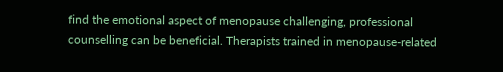find the emotional aspect of menopause challenging, professional counselling can be beneficial. Therapists trained in menopause-related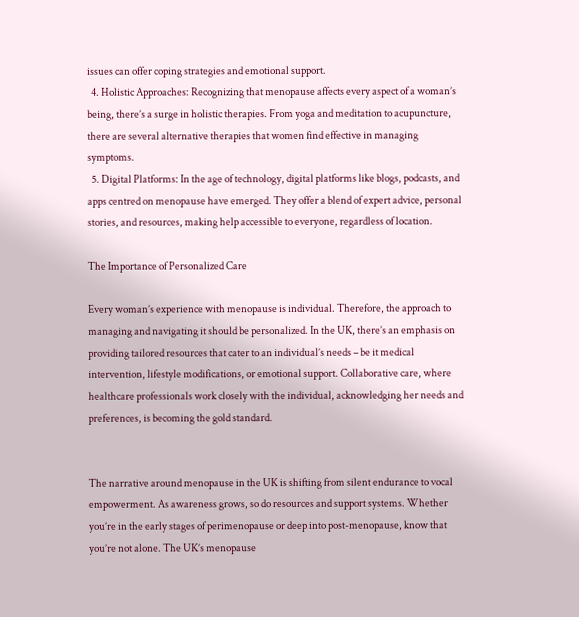issues can offer coping strategies and emotional support.
  4. Holistic Approaches: Recognizing that menopause affects every aspect of a woman’s being, there’s a surge in holistic therapies. From yoga and meditation to acupuncture, there are several alternative therapies that women find effective in managing symptoms.
  5. Digital Platforms: In the age of technology, digital platforms like blogs, podcasts, and apps centred on menopause have emerged. They offer a blend of expert advice, personal stories, and resources, making help accessible to everyone, regardless of location.

The Importance of Personalized Care

Every woman’s experience with menopause is individual. Therefore, the approach to managing and navigating it should be personalized. In the UK, there’s an emphasis on providing tailored resources that cater to an individual’s needs – be it medical intervention, lifestyle modifications, or emotional support. Collaborative care, where healthcare professionals work closely with the individual, acknowledging her needs and preferences, is becoming the gold standard.


The narrative around menopause in the UK is shifting from silent endurance to vocal empowerment. As awareness grows, so do resources and support systems. Whether you’re in the early stages of perimenopause or deep into post-menopause, know that you’re not alone. The UK’s menopause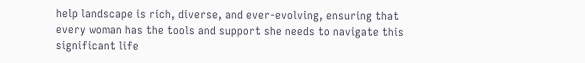help landscape is rich, diverse, and ever-evolving, ensuring that every woman has the tools and support she needs to navigate this significant life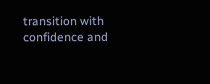transition with confidence and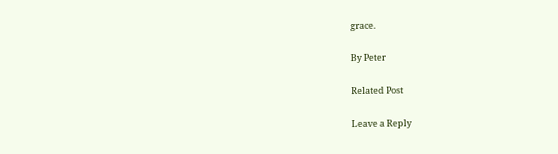grace.

By Peter

Related Post

Leave a Reply